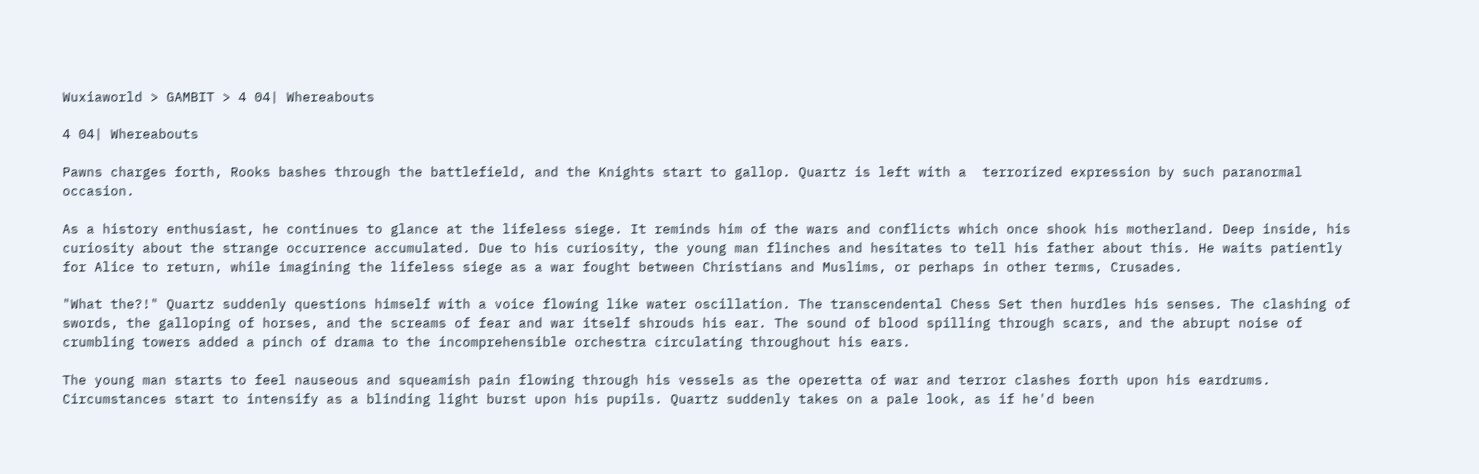Wuxiaworld > GAMBIT > 4 04| Whereabouts

4 04| Whereabouts

Pawns charges forth, Rooks bashes through the battlefield, and the Knights start to gallop. Quartz is left with a  terrorized expression by such paranormal occasion.

As a history enthusiast, he continues to glance at the lifeless siege. It reminds him of the wars and conflicts which once shook his motherland. Deep inside, his curiosity about the strange occurrence accumulated. Due to his curiosity, the young man flinches and hesitates to tell his father about this. He waits patiently for Alice to return, while imagining the lifeless siege as a war fought between Christians and Muslims, or perhaps in other terms, Crusades.

"What the?!" Quartz suddenly questions himself with a voice flowing like water oscillation. The transcendental Chess Set then hurdles his senses. The clashing of swords, the galloping of horses, and the screams of fear and war itself shrouds his ear. The sound of blood spilling through scars, and the abrupt noise of crumbling towers added a pinch of drama to the incomprehensible orchestra circulating throughout his ears.

The young man starts to feel nauseous and squeamish pain flowing through his vessels as the operetta of war and terror clashes forth upon his eardrums. Circumstances start to intensify as a blinding light burst upon his pupils. Quartz suddenly takes on a pale look, as if he'd been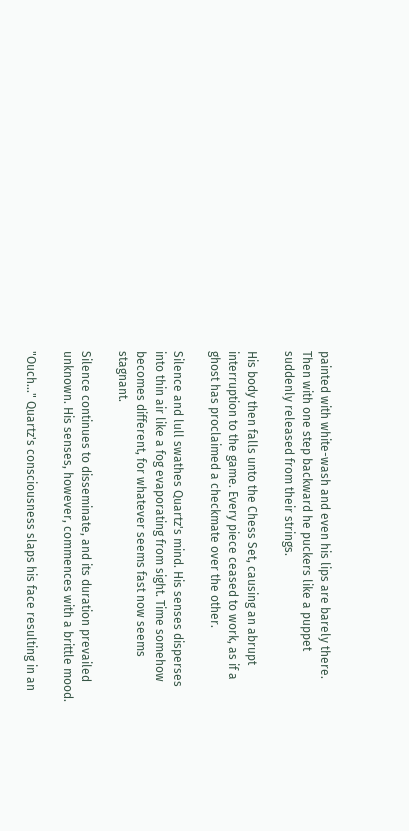painted with white-wash and even his lips are barely there. Then with one step backward he puckers like a puppet suddenly released from their strings.

His body then falls unto the Chess Set, causing an abrupt interruption to the game. Every piece ceased to work, as if a ghost has proclaimed a checkmate over the other.

Silence and lull swathes Quartz's mind. His senses disperses into thin air like a fog evaporating from sight. Time somehow becomes different, for whatever seems fast now seems stagnant.

Silence continues to disseminate, and its duration prevailed unknown. His senses, however, commences with a brittle mood.

"Ouch..." Quartz's consciousness slaps his face resulting in an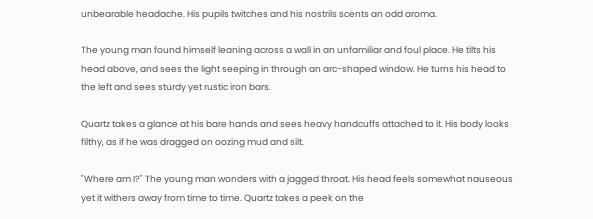unbearable headache. His pupils twitches and his nostrils scents an odd aroma.

The young man found himself leaning across a wall in an unfamiliar and foul place. He tilts his head above, and sees the light seeping in through an arc-shaped window. He turns his head to the left and sees sturdy yet rustic iron bars.

Quartz takes a glance at his bare hands and sees heavy handcuffs attached to it. His body looks filthy, as if he was dragged on oozing mud and silt.

"Where am I?" The young man wonders with a jagged throat. His head feels somewhat nauseous yet it withers away from time to time. Quartz takes a peek on the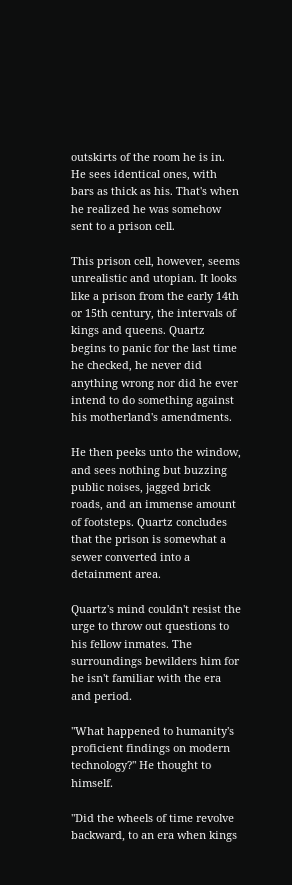outskirts of the room he is in. He sees identical ones, with bars as thick as his. That's when he realized he was somehow sent to a prison cell.

This prison cell, however, seems unrealistic and utopian. It looks like a prison from the early 14th or 15th century, the intervals of kings and queens. Quartz begins to panic for the last time he checked, he never did anything wrong nor did he ever intend to do something against his motherland's amendments.

He then peeks unto the window, and sees nothing but buzzing public noises, jagged brick roads, and an immense amount of footsteps. Quartz concludes that the prison is somewhat a sewer converted into a detainment area.

Quartz's mind couldn't resist the urge to throw out questions to his fellow inmates. The surroundings bewilders him for he isn't familiar with the era and period.

"What happened to humanity's proficient findings on modern technology?" He thought to himself.

"Did the wheels of time revolve backward, to an era when kings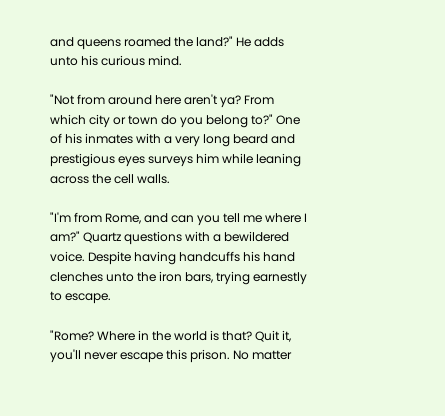and queens roamed the land?" He adds unto his curious mind.

"Not from around here aren't ya? From which city or town do you belong to?" One of his inmates with a very long beard and prestigious eyes surveys him while leaning across the cell walls.

"I'm from Rome, and can you tell me where I am?" Quartz questions with a bewildered voice. Despite having handcuffs his hand clenches unto the iron bars, trying earnestly to escape.

"Rome? Where in the world is that? Quit it, you'll never escape this prison. No matter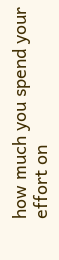how much you spend your effort on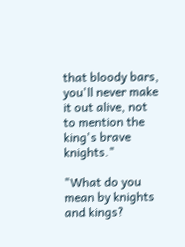that bloody bars, you'll never make it out alive, not to mention the king's brave knights."

"What do you mean by knights and kings?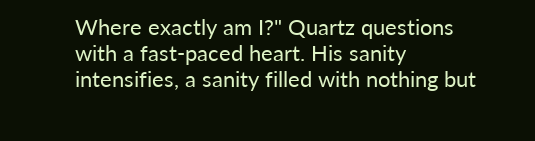Where exactly am I?" Quartz questions with a fast-paced heart. His sanity intensifies, a sanity filled with nothing but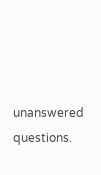unanswered questions.